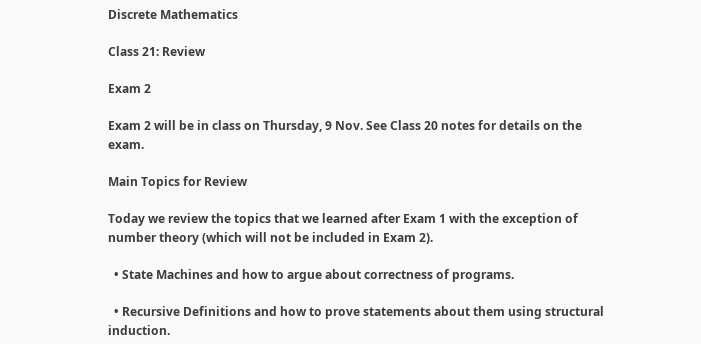Discrete Mathematics

Class 21: Review

Exam 2

Exam 2 will be in class on Thursday, 9 Nov. See Class 20 notes for details on the exam.

Main Topics for Review

Today we review the topics that we learned after Exam 1 with the exception of number theory (which will not be included in Exam 2).

  • State Machines and how to argue about correctness of programs.

  • Recursive Definitions and how to prove statements about them using structural induction.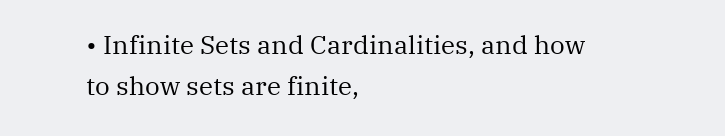• Infinite Sets and Cardinalities, and how to show sets are finite,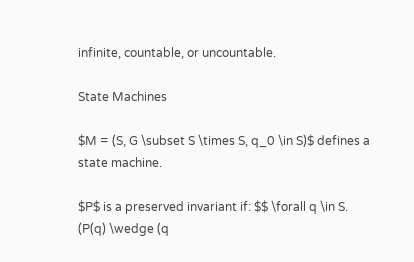infinite, countable, or uncountable.

State Machines

$M = (S, G \subset S \times S, q_0 \in S)$ defines a state machine.

$P$ is a preserved invariant if: $$ \forall q \in S. (P(q) \wedge (q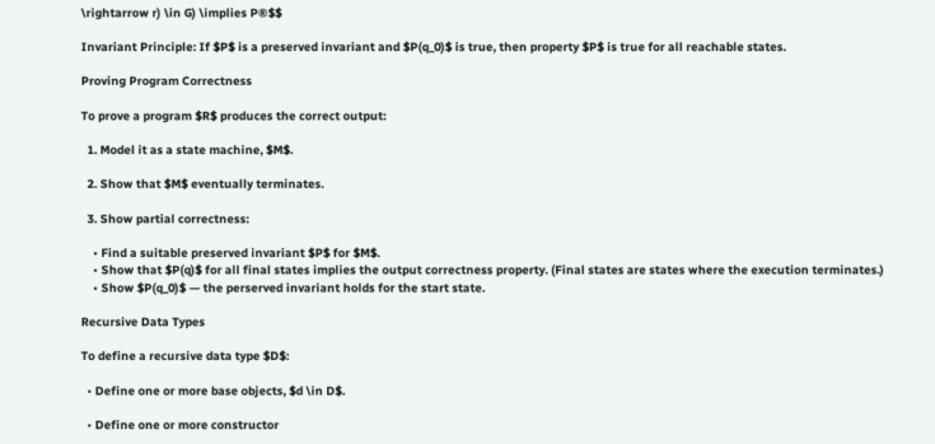\rightarrow r) \in G) \implies P®$$

Invariant Principle: If $P$ is a preserved invariant and $P(q_0)$ is true, then property $P$ is true for all reachable states.

Proving Program Correctness

To prove a program $R$ produces the correct output:

  1. Model it as a state machine, $M$.

  2. Show that $M$ eventually terminates.

  3. Show partial correctness:

    • Find a suitable preserved invariant $P$ for $M$.
    • Show that $P(q)$ for all final states implies the output correctness property. (Final states are states where the execution terminates.)
    • Show $P(q_0)$ — the perserved invariant holds for the start state.

Recursive Data Types

To define a recursive data type $D$:

  • Define one or more base objects, $d \in D$.

  • Define one or more constructor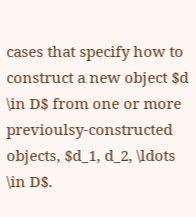cases that specify how to construct a new object $d \in D$ from one or more previoulsy-constructed objects, $d_1, d_2, \ldots \in D$.